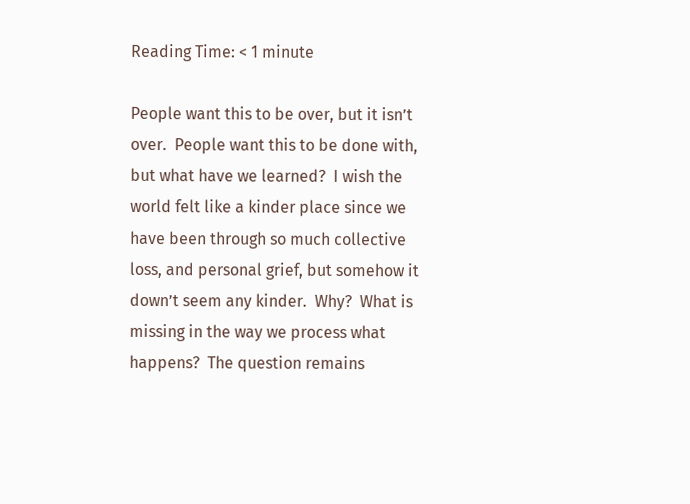Reading Time: < 1 minute

People want this to be over, but it isn’t over.  People want this to be done with, but what have we learned?  I wish the world felt like a kinder place since we have been through so much collective loss, and personal grief, but somehow it down’t seem any kinder.  Why?  What is missing in the way we process what happens?  The question remains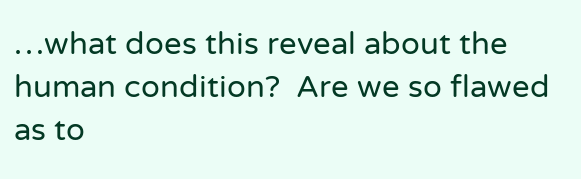…what does this reveal about the human condition?  Are we so flawed as to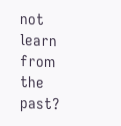not learn from the past?